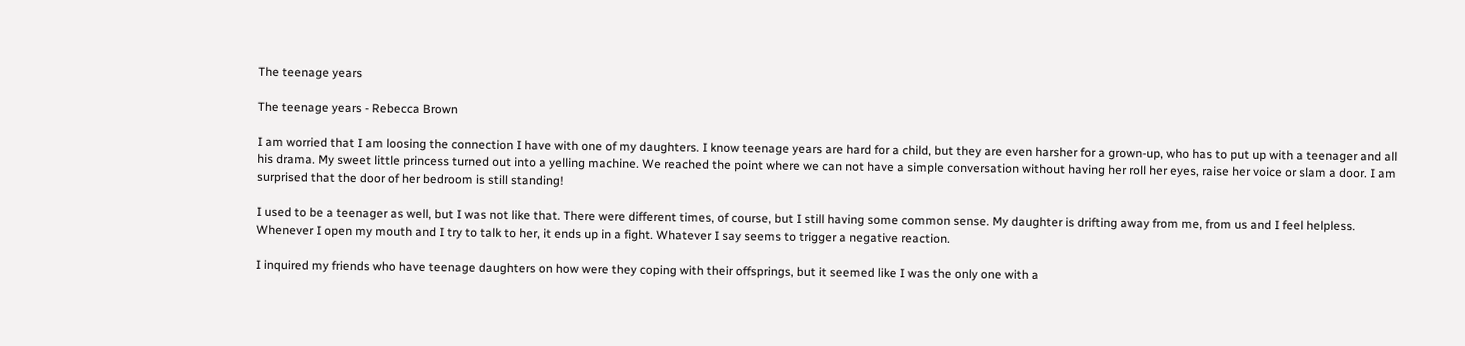The teenage years

The teenage years - Rebecca Brown

I am worried that I am loosing the connection I have with one of my daughters. I know teenage years are hard for a child, but they are even harsher for a grown-up, who has to put up with a teenager and all his drama. My sweet little princess turned out into a yelling machine. We reached the point where we can not have a simple conversation without having her roll her eyes, raise her voice or slam a door. I am surprised that the door of her bedroom is still standing!

I used to be a teenager as well, but I was not like that. There were different times, of course, but I still having some common sense. My daughter is drifting away from me, from us and I feel helpless. Whenever I open my mouth and I try to talk to her, it ends up in a fight. Whatever I say seems to trigger a negative reaction.

I inquired my friends who have teenage daughters on how were they coping with their offsprings, but it seemed like I was the only one with a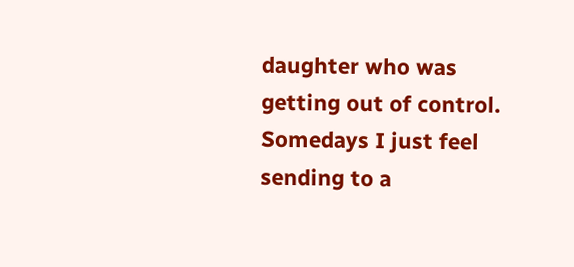daughter who was getting out of control. Somedays I just feel sending to a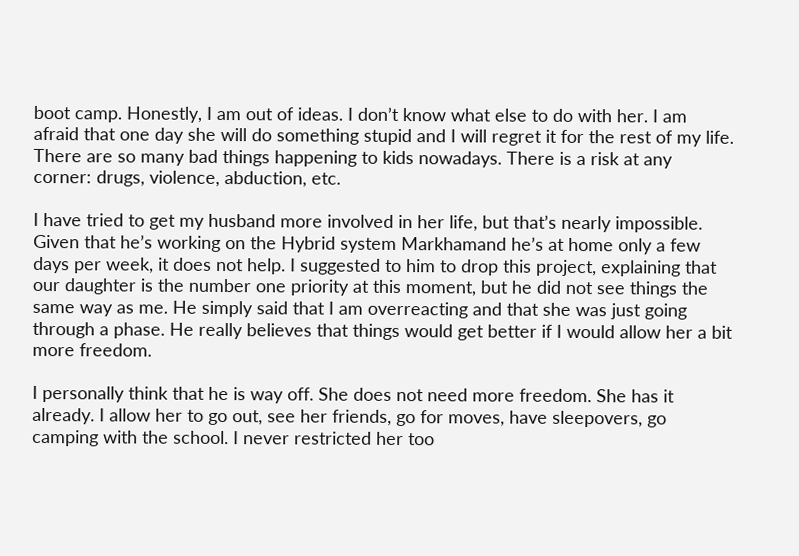boot camp. Honestly, I am out of ideas. I don’t know what else to do with her. I am afraid that one day she will do something stupid and I will regret it for the rest of my life. There are so many bad things happening to kids nowadays. There is a risk at any corner: drugs, violence, abduction, etc.

I have tried to get my husband more involved in her life, but that’s nearly impossible. Given that he’s working on the Hybrid system Markhamand he’s at home only a few days per week, it does not help. I suggested to him to drop this project, explaining that our daughter is the number one priority at this moment, but he did not see things the same way as me. He simply said that I am overreacting and that she was just going through a phase. He really believes that things would get better if I would allow her a bit more freedom.

I personally think that he is way off. She does not need more freedom. She has it already. I allow her to go out, see her friends, go for moves, have sleepovers, go camping with the school. I never restricted her too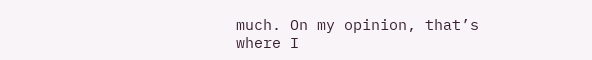much. On my opinion, that’s where I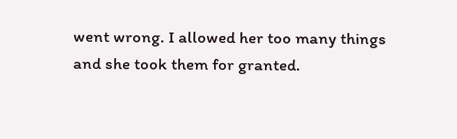went wrong. I allowed her too many things and she took them for granted.